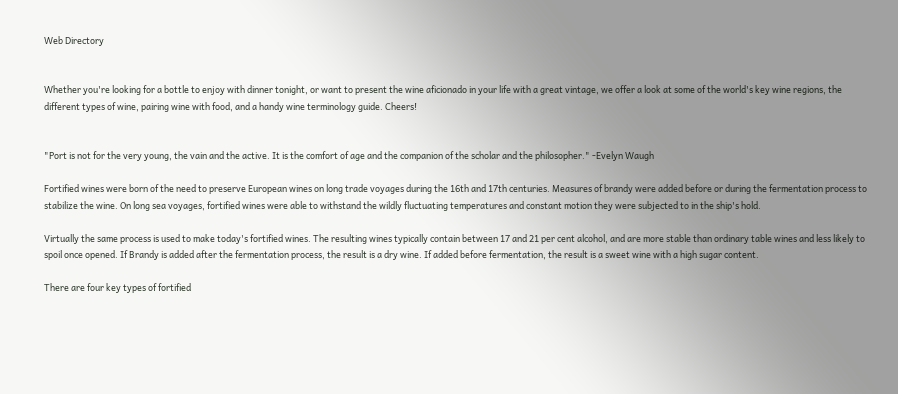Web Directory


Whether you're looking for a bottle to enjoy with dinner tonight, or want to present the wine aficionado in your life with a great vintage, we offer a look at some of the world's key wine regions, the different types of wine, pairing wine with food, and a handy wine terminology guide. Cheers!


"Port is not for the very young, the vain and the active. It is the comfort of age and the companion of the scholar and the philosopher." -Evelyn Waugh

Fortified wines were born of the need to preserve European wines on long trade voyages during the 16th and 17th centuries. Measures of brandy were added before or during the fermentation process to stabilize the wine. On long sea voyages, fortified wines were able to withstand the wildly fluctuating temperatures and constant motion they were subjected to in the ship's hold.

Virtually the same process is used to make today's fortified wines. The resulting wines typically contain between 17 and 21 per cent alcohol, and are more stable than ordinary table wines and less likely to spoil once opened. If Brandy is added after the fermentation process, the result is a dry wine. If added before fermentation, the result is a sweet wine with a high sugar content.

There are four key types of fortified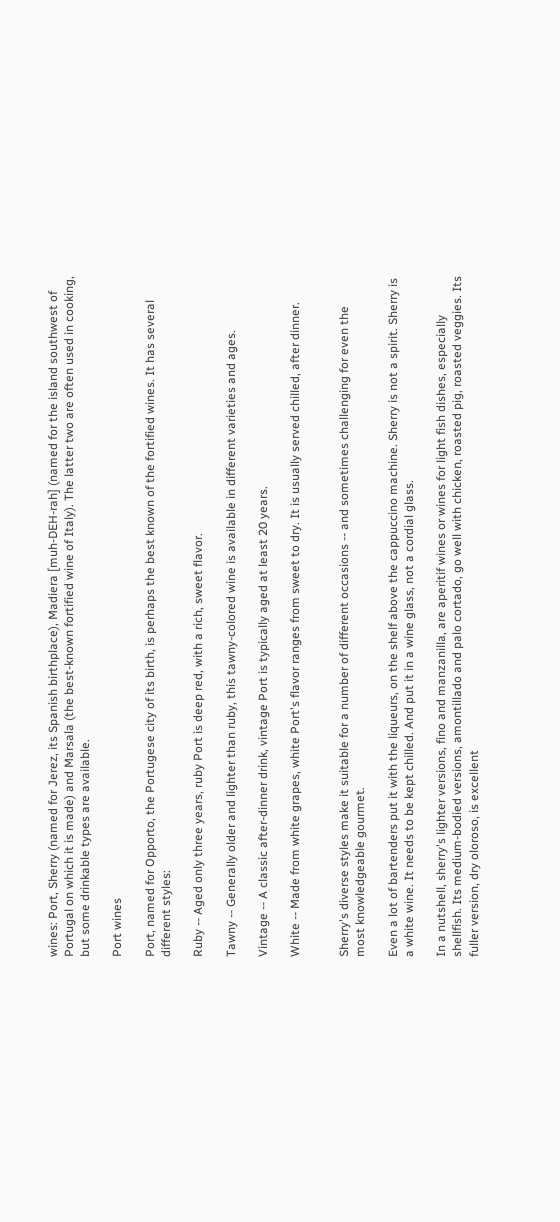wines: Port, Sherry (named for Jerez, its Spanish birthplace), Madiera [muh-DEH-rah] (named for the island southwest of Portugal on which it is made) and Marsala (the best-known fortified wine of Italy). The latter two are often used in cooking, but some drinkable types are available.

Port wines

Port, named for Opporto, the Portugese city of its birth, is perhaps the best known of the fortified wines. It has several different styles:

Ruby -- Aged only three years, ruby Port is deep red, with a rich, sweet flavor.

Tawny -- Generally older and lighter than ruby, this tawny-colored wine is available in different varieties and ages.

Vintage -- A classic after-dinner drink, vintage Port is typically aged at least 20 years.

White -- Made from white grapes, white Port's flavor ranges from sweet to dry. It is usually served chilled, after dinner.


Sherry's diverse styles make it suitable for a number of different occasions -- and sometimes challenging for even the most knowledgeable gourmet.

Even a lot of bartenders put it with the liqueurs, on the shelf above the cappuccino machine. Sherry is not a spirit. Sherry is a white wine. It needs to be kept chilled. And put it in a wine glass, not a cordial glass.

In a nutshell, sherry's lighter versions, fino and manzanilla, are aperitif wines or wines for light fish dishes, especially shellfish. Its medium-bodied versions, amontillado and palo cortado, go well with chicken, roasted pig, roasted veggies. Its fuller version, dry oloroso, is excellent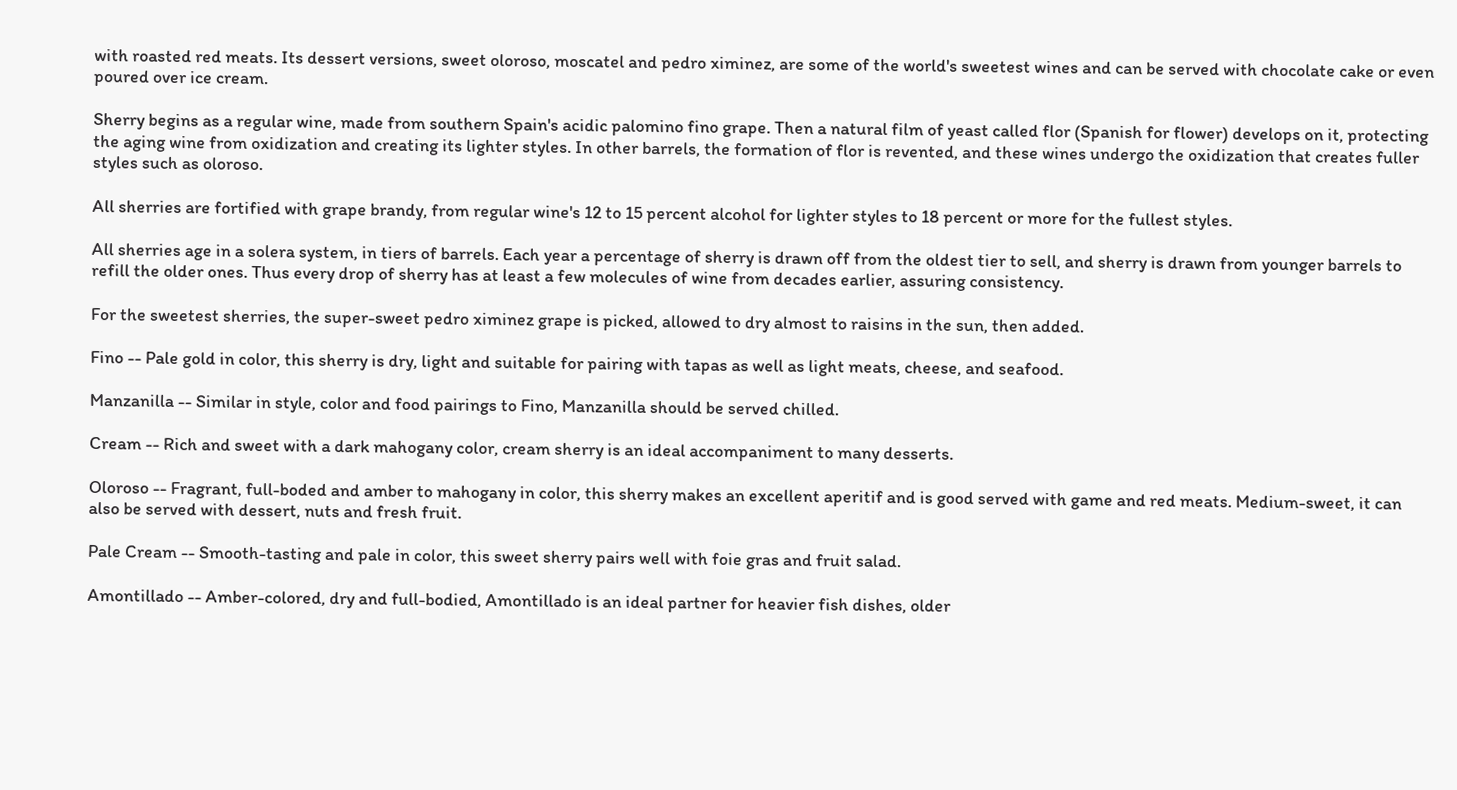with roasted red meats. Its dessert versions, sweet oloroso, moscatel and pedro ximinez, are some of the world's sweetest wines and can be served with chocolate cake or even poured over ice cream.

Sherry begins as a regular wine, made from southern Spain's acidic palomino fino grape. Then a natural film of yeast called flor (Spanish for flower) develops on it, protecting the aging wine from oxidization and creating its lighter styles. In other barrels, the formation of flor is revented, and these wines undergo the oxidization that creates fuller styles such as oloroso.

All sherries are fortified with grape brandy, from regular wine's 12 to 15 percent alcohol for lighter styles to 18 percent or more for the fullest styles.

All sherries age in a solera system, in tiers of barrels. Each year a percentage of sherry is drawn off from the oldest tier to sell, and sherry is drawn from younger barrels to refill the older ones. Thus every drop of sherry has at least a few molecules of wine from decades earlier, assuring consistency.

For the sweetest sherries, the super-sweet pedro ximinez grape is picked, allowed to dry almost to raisins in the sun, then added.

Fino -- Pale gold in color, this sherry is dry, light and suitable for pairing with tapas as well as light meats, cheese, and seafood.

Manzanilla -- Similar in style, color and food pairings to Fino, Manzanilla should be served chilled.

Cream -- Rich and sweet with a dark mahogany color, cream sherry is an ideal accompaniment to many desserts.

Oloroso -- Fragrant, full-boded and amber to mahogany in color, this sherry makes an excellent aperitif and is good served with game and red meats. Medium-sweet, it can also be served with dessert, nuts and fresh fruit.

Pale Cream -- Smooth-tasting and pale in color, this sweet sherry pairs well with foie gras and fruit salad.

Amontillado -- Amber-colored, dry and full-bodied, Amontillado is an ideal partner for heavier fish dishes, older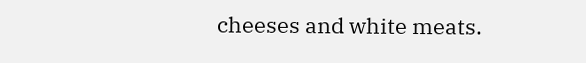cheeses and white meats.